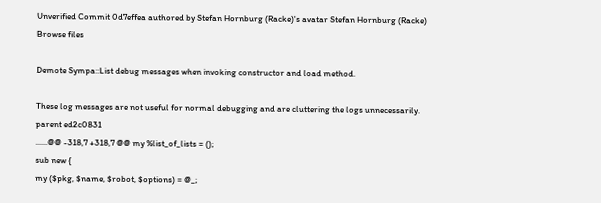Unverified Commit 0d7effea authored by Stefan Hornburg (Racke)'s avatar Stefan Hornburg (Racke)
Browse files

Demote Sympa::List debug messages when invoking constructor and load method.

These log messages are not useful for normal debugging and are cluttering the logs unnecessarily.
parent ed2c0831
......@@ -318,7 +318,7 @@ my %list_of_lists = ();
sub new {
my ($pkg, $name, $robot, $options) = @_;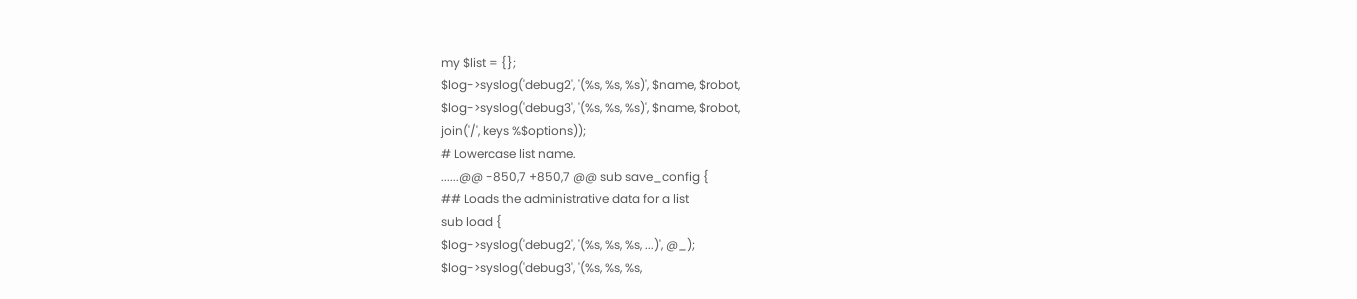my $list = {};
$log->syslog('debug2', '(%s, %s, %s)', $name, $robot,
$log->syslog('debug3', '(%s, %s, %s)', $name, $robot,
join('/', keys %$options));
# Lowercase list name.
......@@ -850,7 +850,7 @@ sub save_config {
## Loads the administrative data for a list
sub load {
$log->syslog('debug2', '(%s, %s, %s, ...)', @_);
$log->syslog('debug3', '(%s, %s, %s,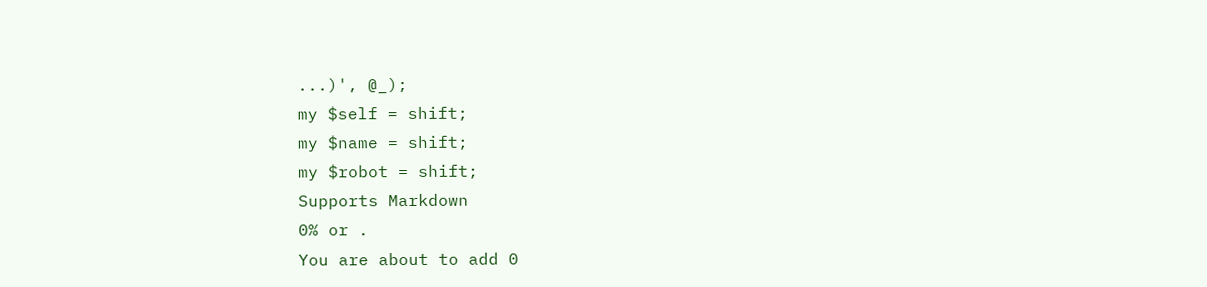...)', @_);
my $self = shift;
my $name = shift;
my $robot = shift;
Supports Markdown
0% or .
You are about to add 0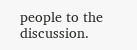people to the discussion.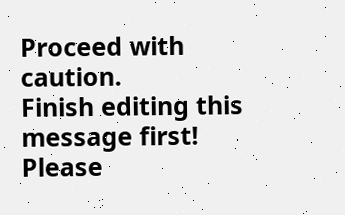Proceed with caution.
Finish editing this message first!
Please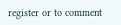register or to comment